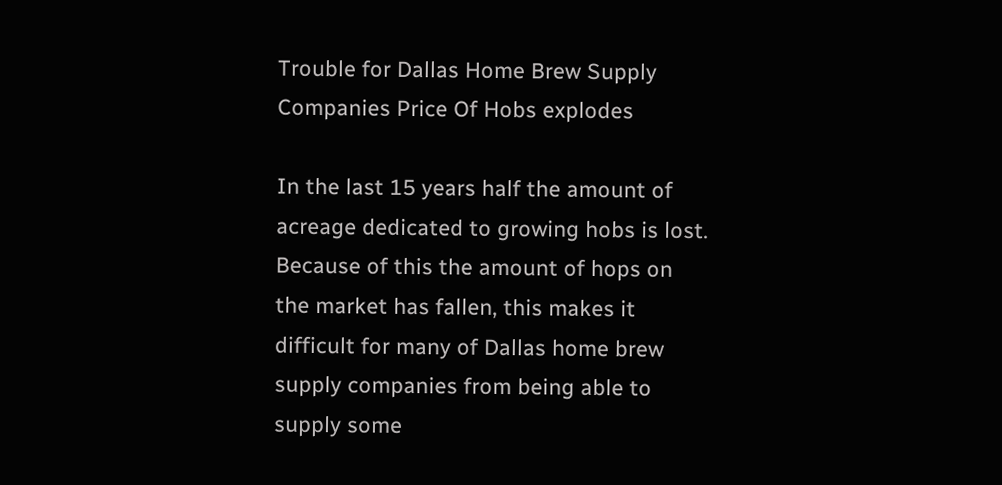Trouble for Dallas Home Brew Supply Companies Price Of Hobs explodes

In the last 15 years half the amount of acreage dedicated to growing hobs is lost. Because of this the amount of hops on the market has fallen, this makes it difficult for many of Dallas home brew supply companies from being able to supply some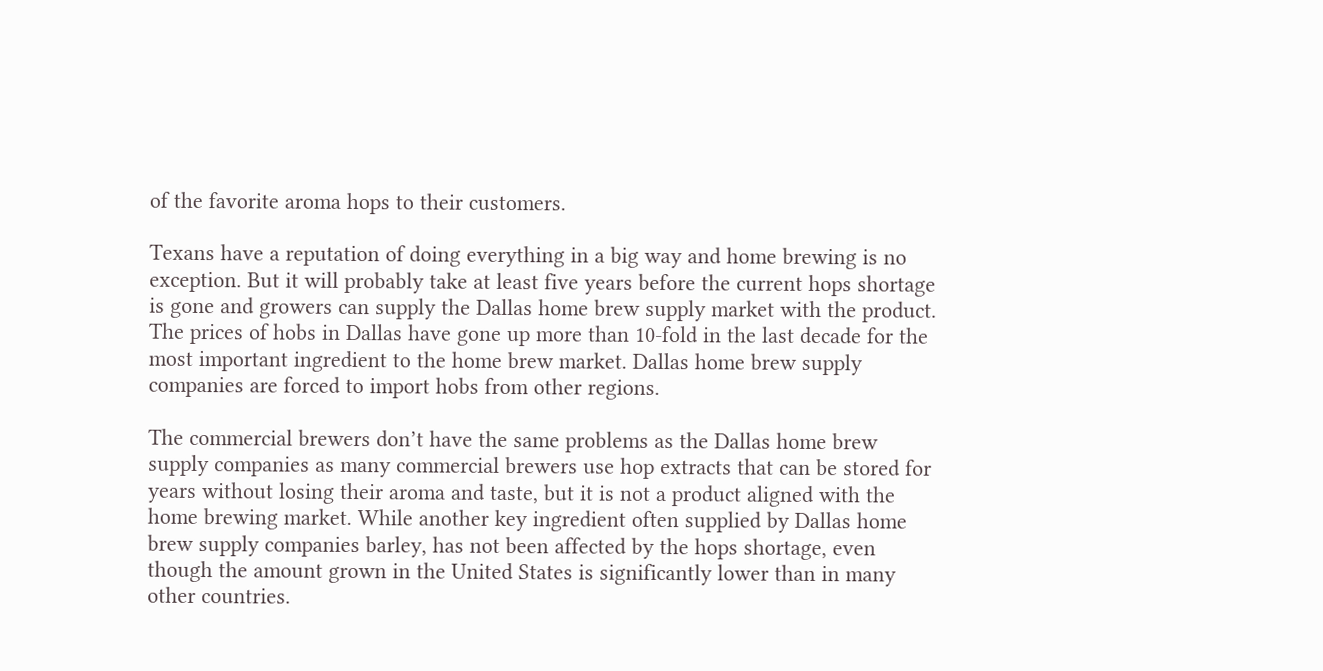of the favorite aroma hops to their customers.

Texans have a reputation of doing everything in a big way and home brewing is no exception. But it will probably take at least five years before the current hops shortage is gone and growers can supply the Dallas home brew supply market with the product. The prices of hobs in Dallas have gone up more than 10-fold in the last decade for the most important ingredient to the home brew market. Dallas home brew supply companies are forced to import hobs from other regions.

The commercial brewers don’t have the same problems as the Dallas home brew supply companies as many commercial brewers use hop extracts that can be stored for years without losing their aroma and taste, but it is not a product aligned with the home brewing market. While another key ingredient often supplied by Dallas home brew supply companies barley, has not been affected by the hops shortage, even though the amount grown in the United States is significantly lower than in many other countries.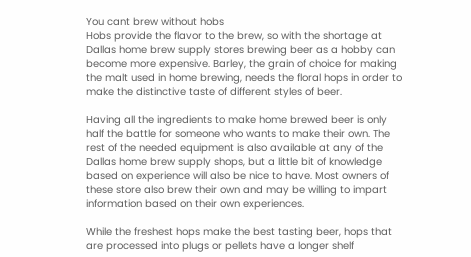You cant brew without hobs
Hobs provide the flavor to the brew, so with the shortage at Dallas home brew supply stores brewing beer as a hobby can become more expensive. Barley, the grain of choice for making the malt used in home brewing, needs the floral hops in order to make the distinctive taste of different styles of beer.

Having all the ingredients to make home brewed beer is only half the battle for someone who wants to make their own. The rest of the needed equipment is also available at any of the Dallas home brew supply shops, but a little bit of knowledge based on experience will also be nice to have. Most owners of these store also brew their own and may be willing to impart information based on their own experiences.

While the freshest hops make the best tasting beer, hops that are processed into plugs or pellets have a longer shelf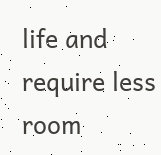life and require less room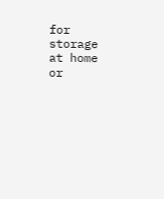for storage at home or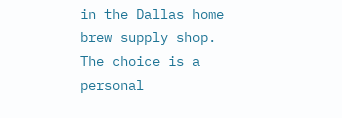in the Dallas home brew supply shop. The choice is a personal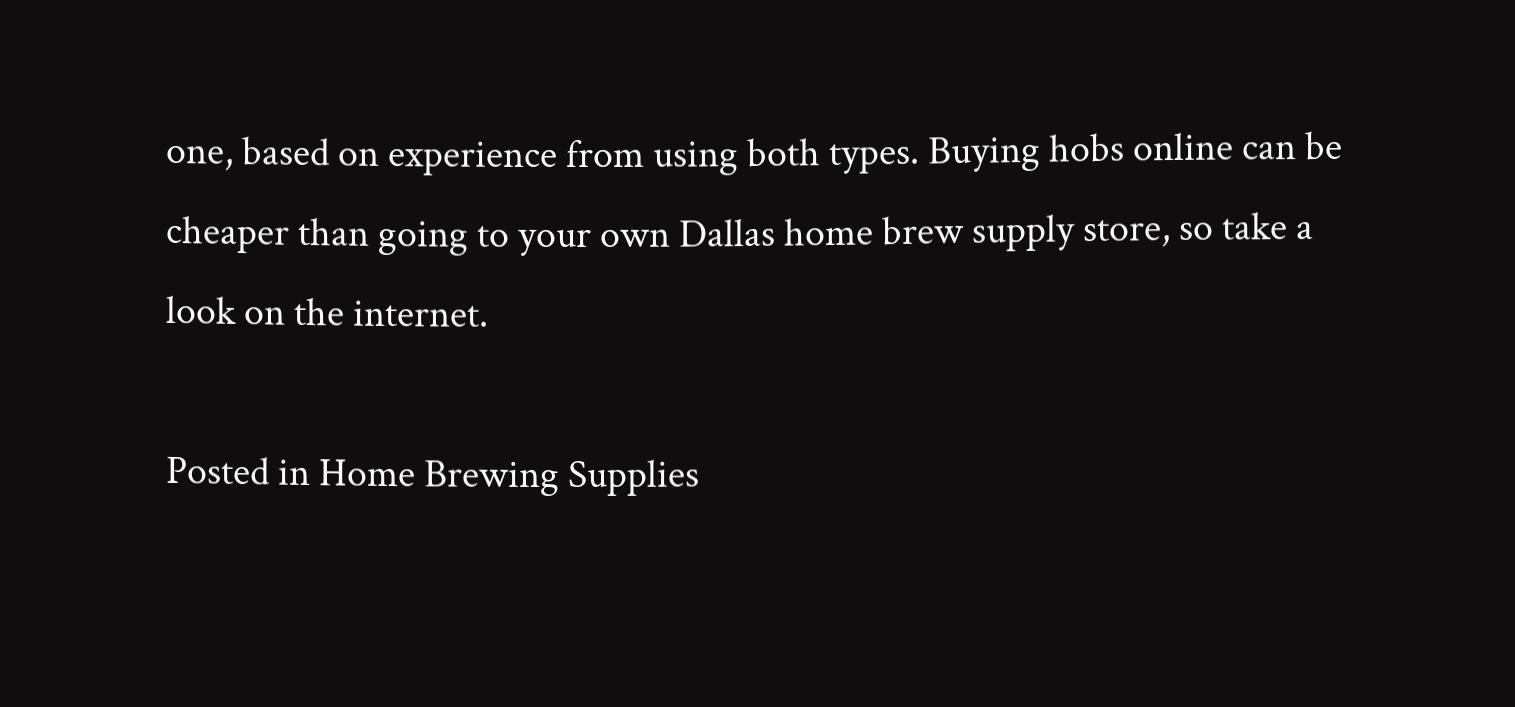one, based on experience from using both types. Buying hobs online can be cheaper than going to your own Dallas home brew supply store, so take a look on the internet.

Posted in Home Brewing Supplies